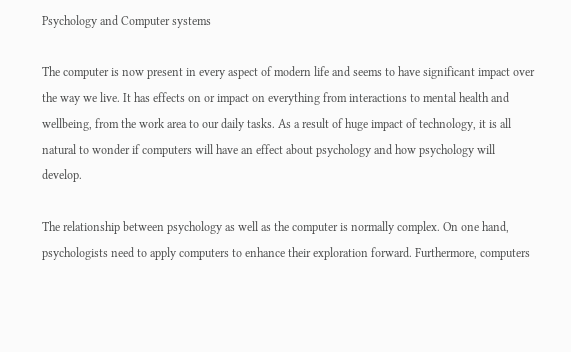Psychology and Computer systems

The computer is now present in every aspect of modern life and seems to have significant impact over the way we live. It has effects on or impact on everything from interactions to mental health and wellbeing, from the work area to our daily tasks. As a result of huge impact of technology, it is all natural to wonder if computers will have an effect about psychology and how psychology will develop.

The relationship between psychology as well as the computer is normally complex. On one hand, psychologists need to apply computers to enhance their exploration forward. Furthermore, computers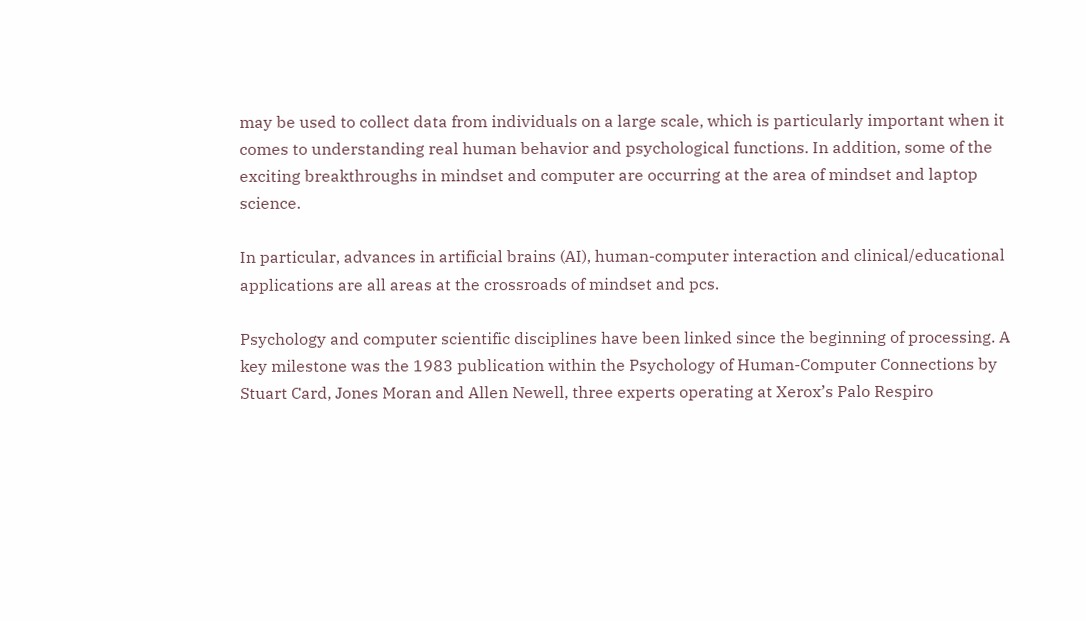may be used to collect data from individuals on a large scale, which is particularly important when it comes to understanding real human behavior and psychological functions. In addition, some of the exciting breakthroughs in mindset and computer are occurring at the area of mindset and laptop science.

In particular, advances in artificial brains (AI), human-computer interaction and clinical/educational applications are all areas at the crossroads of mindset and pcs.

Psychology and computer scientific disciplines have been linked since the beginning of processing. A key milestone was the 1983 publication within the Psychology of Human-Computer Connections by Stuart Card, Jones Moran and Allen Newell, three experts operating at Xerox’s Palo Respiro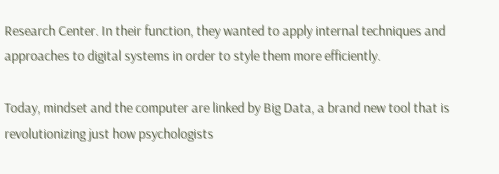Research Center. In their function, they wanted to apply internal techniques and approaches to digital systems in order to style them more efficiently.

Today, mindset and the computer are linked by Big Data, a brand new tool that is revolutionizing just how psychologists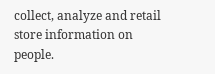collect, analyze and retail store information on people.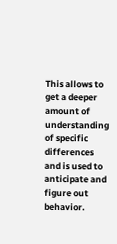This allows to get a deeper amount of understanding of specific differences and is used to anticipate and figure out behavior.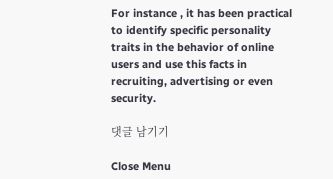For instance , it has been practical to identify specific personality traits in the behavior of online users and use this facts in recruiting, advertising or even security.

댓글 남기기

Close Menu